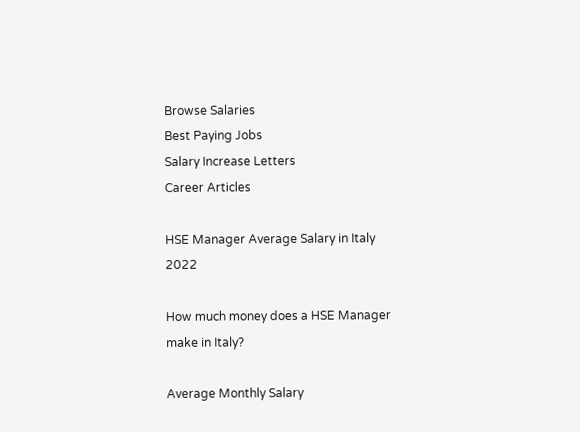Browse Salaries
Best Paying Jobs
Salary Increase Letters
Career Articles

HSE Manager Average Salary in Italy 2022

How much money does a HSE Manager make in Italy?

Average Monthly Salary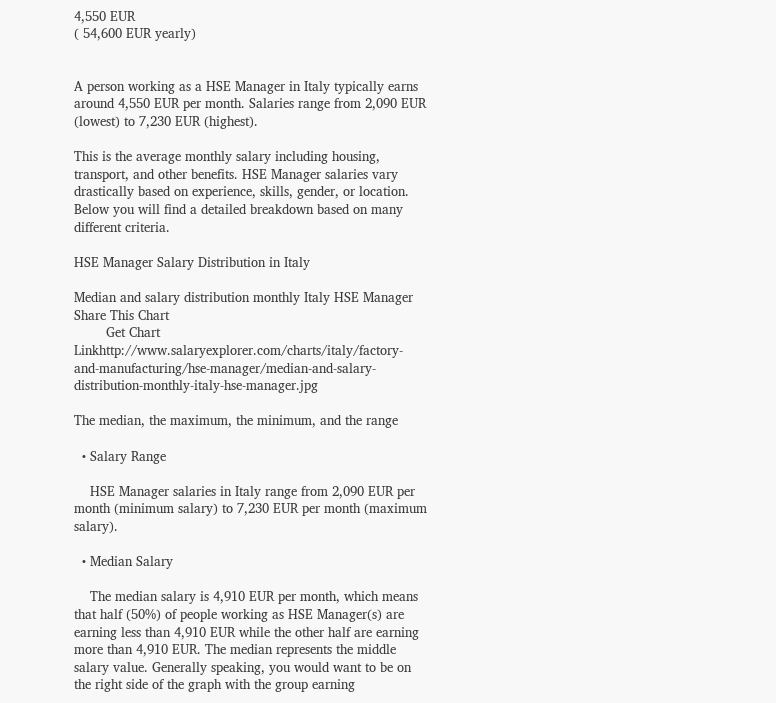4,550 EUR
( 54,600 EUR yearly)


A person working as a HSE Manager in Italy typically earns around 4,550 EUR per month. Salaries range from 2,090 EUR (lowest) to 7,230 EUR (highest).

This is the average monthly salary including housing, transport, and other benefits. HSE Manager salaries vary drastically based on experience, skills, gender, or location. Below you will find a detailed breakdown based on many different criteria.

HSE Manager Salary Distribution in Italy

Median and salary distribution monthly Italy HSE Manager
Share This Chart
        Get Chart Linkhttp://www.salaryexplorer.com/charts/italy/factory-and-manufacturing/hse-manager/median-and-salary-distribution-monthly-italy-hse-manager.jpg

The median, the maximum, the minimum, and the range

  • Salary Range

    HSE Manager salaries in Italy range from 2,090 EUR per month (minimum salary) to 7,230 EUR per month (maximum salary).

  • Median Salary

    The median salary is 4,910 EUR per month, which means that half (50%) of people working as HSE Manager(s) are earning less than 4,910 EUR while the other half are earning more than 4,910 EUR. The median represents the middle salary value. Generally speaking, you would want to be on the right side of the graph with the group earning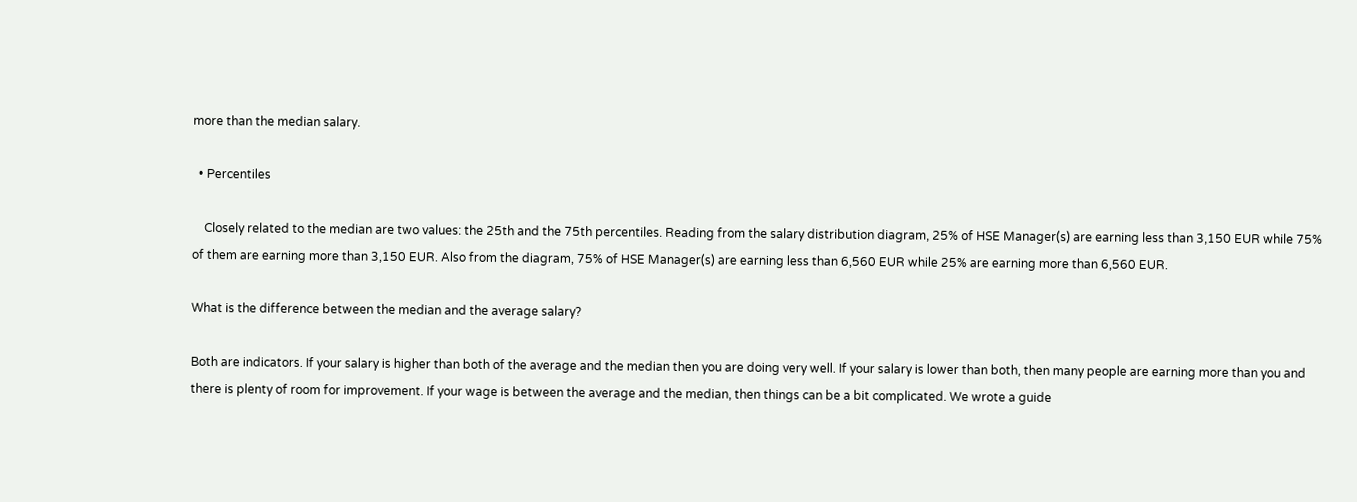more than the median salary.

  • Percentiles

    Closely related to the median are two values: the 25th and the 75th percentiles. Reading from the salary distribution diagram, 25% of HSE Manager(s) are earning less than 3,150 EUR while 75% of them are earning more than 3,150 EUR. Also from the diagram, 75% of HSE Manager(s) are earning less than 6,560 EUR while 25% are earning more than 6,560 EUR.

What is the difference between the median and the average salary?

Both are indicators. If your salary is higher than both of the average and the median then you are doing very well. If your salary is lower than both, then many people are earning more than you and there is plenty of room for improvement. If your wage is between the average and the median, then things can be a bit complicated. We wrote a guide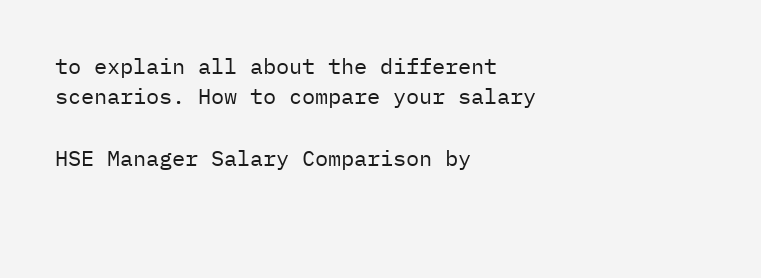to explain all about the different scenarios. How to compare your salary

HSE Manager Salary Comparison by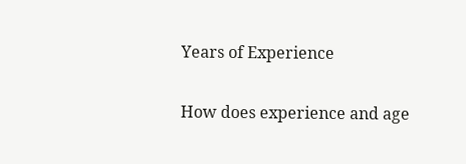Years of Experience

How does experience and age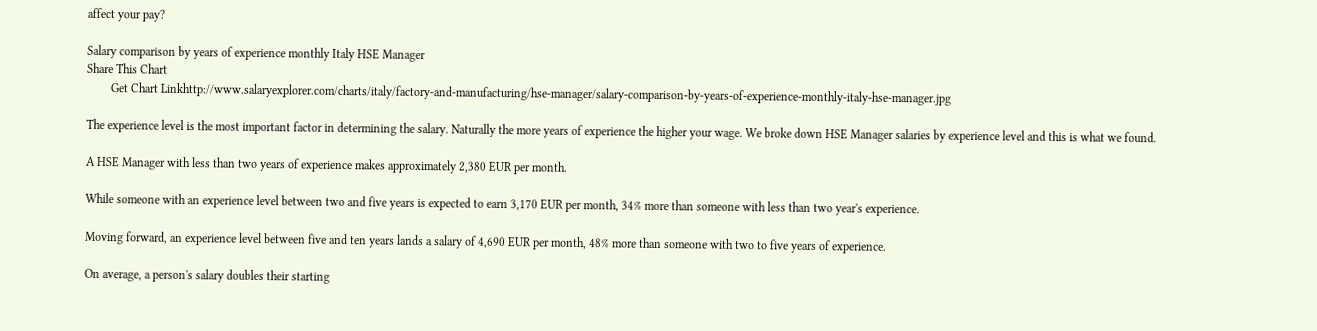affect your pay?

Salary comparison by years of experience monthly Italy HSE Manager
Share This Chart
        Get Chart Linkhttp://www.salaryexplorer.com/charts/italy/factory-and-manufacturing/hse-manager/salary-comparison-by-years-of-experience-monthly-italy-hse-manager.jpg

The experience level is the most important factor in determining the salary. Naturally the more years of experience the higher your wage. We broke down HSE Manager salaries by experience level and this is what we found.

A HSE Manager with less than two years of experience makes approximately 2,380 EUR per month.

While someone with an experience level between two and five years is expected to earn 3,170 EUR per month, 34% more than someone with less than two year's experience.

Moving forward, an experience level between five and ten years lands a salary of 4,690 EUR per month, 48% more than someone with two to five years of experience.

On average, a person's salary doubles their starting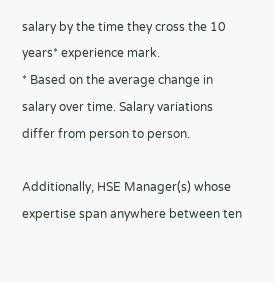salary by the time they cross the 10 years* experience mark.
* Based on the average change in salary over time. Salary variations differ from person to person.

Additionally, HSE Manager(s) whose expertise span anywhere between ten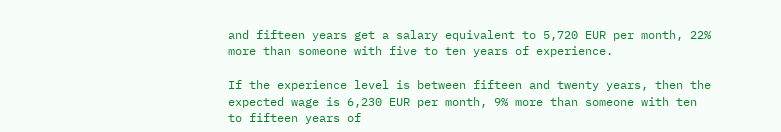and fifteen years get a salary equivalent to 5,720 EUR per month, 22% more than someone with five to ten years of experience.

If the experience level is between fifteen and twenty years, then the expected wage is 6,230 EUR per month, 9% more than someone with ten to fifteen years of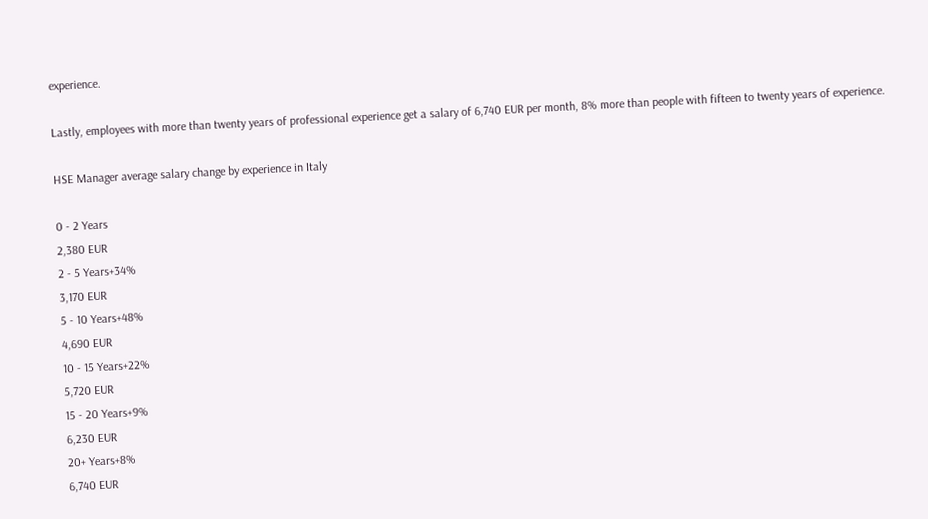experience.

Lastly, employees with more than twenty years of professional experience get a salary of 6,740 EUR per month, 8% more than people with fifteen to twenty years of experience.

HSE Manager average salary change by experience in Italy

0 - 2 Years
2,380 EUR
2 - 5 Years+34%
3,170 EUR
5 - 10 Years+48%
4,690 EUR
10 - 15 Years+22%
5,720 EUR
15 - 20 Years+9%
6,230 EUR
20+ Years+8%
6,740 EUR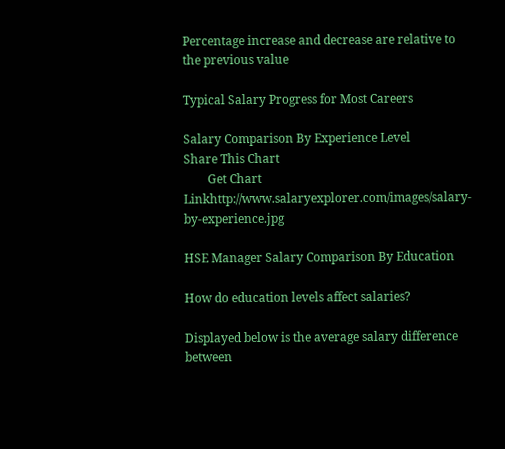Percentage increase and decrease are relative to the previous value

Typical Salary Progress for Most Careers

Salary Comparison By Experience Level
Share This Chart
        Get Chart Linkhttp://www.salaryexplorer.com/images/salary-by-experience.jpg

HSE Manager Salary Comparison By Education

How do education levels affect salaries?

Displayed below is the average salary difference between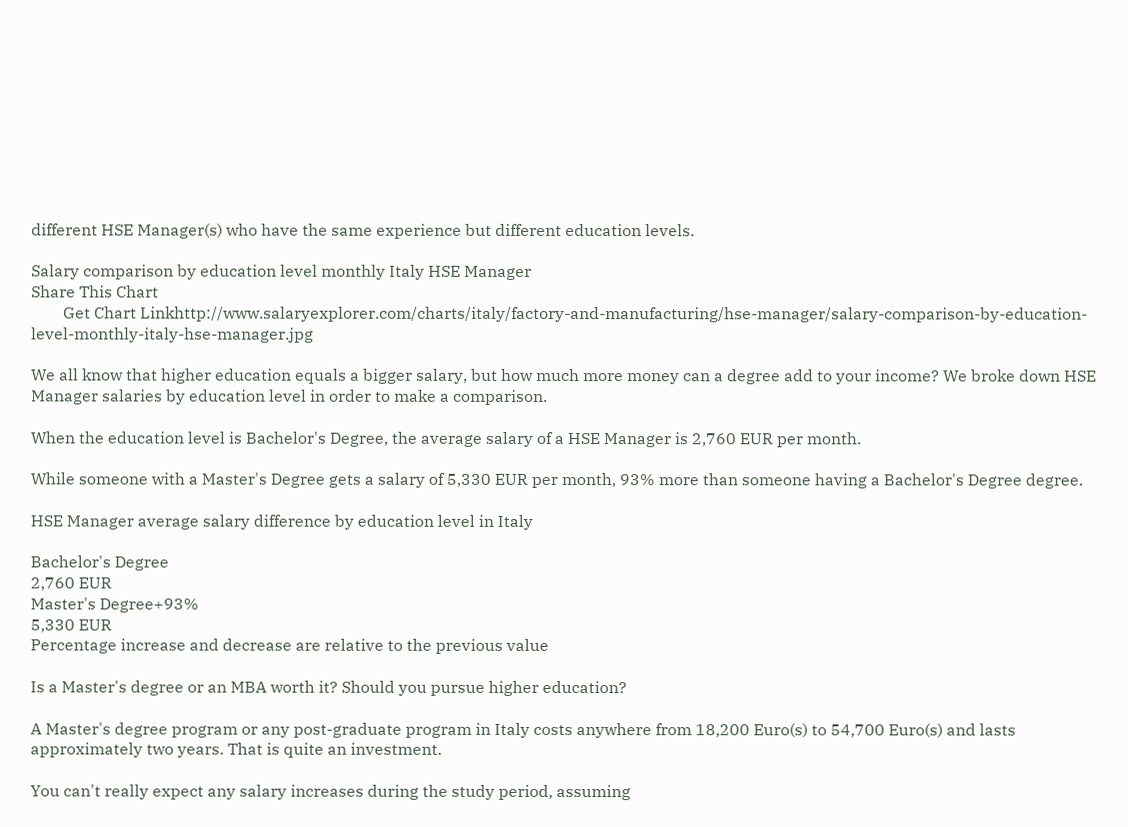different HSE Manager(s) who have the same experience but different education levels.

Salary comparison by education level monthly Italy HSE Manager
Share This Chart
        Get Chart Linkhttp://www.salaryexplorer.com/charts/italy/factory-and-manufacturing/hse-manager/salary-comparison-by-education-level-monthly-italy-hse-manager.jpg

We all know that higher education equals a bigger salary, but how much more money can a degree add to your income? We broke down HSE Manager salaries by education level in order to make a comparison.

When the education level is Bachelor's Degree, the average salary of a HSE Manager is 2,760 EUR per month.

While someone with a Master's Degree gets a salary of 5,330 EUR per month, 93% more than someone having a Bachelor's Degree degree.

HSE Manager average salary difference by education level in Italy

Bachelor's Degree
2,760 EUR
Master's Degree+93%
5,330 EUR
Percentage increase and decrease are relative to the previous value

Is a Master's degree or an MBA worth it? Should you pursue higher education?

A Master's degree program or any post-graduate program in Italy costs anywhere from 18,200 Euro(s) to 54,700 Euro(s) and lasts approximately two years. That is quite an investment.

You can't really expect any salary increases during the study period, assuming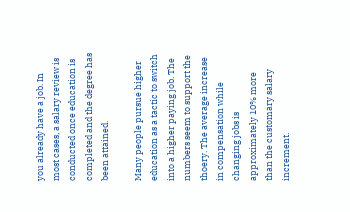you already have a job. In most cases, a salary review is conducted once education is completed and the degree has been attained.

Many people pursue higher education as a tactic to switch into a higher paying job. The numbers seem to support the thoery. The average increase in compensation while changing jobs is approximately 10% more than the customary salary increment.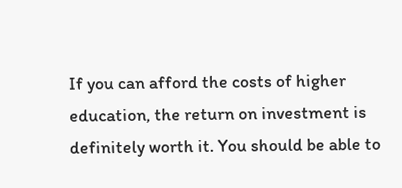If you can afford the costs of higher education, the return on investment is definitely worth it. You should be able to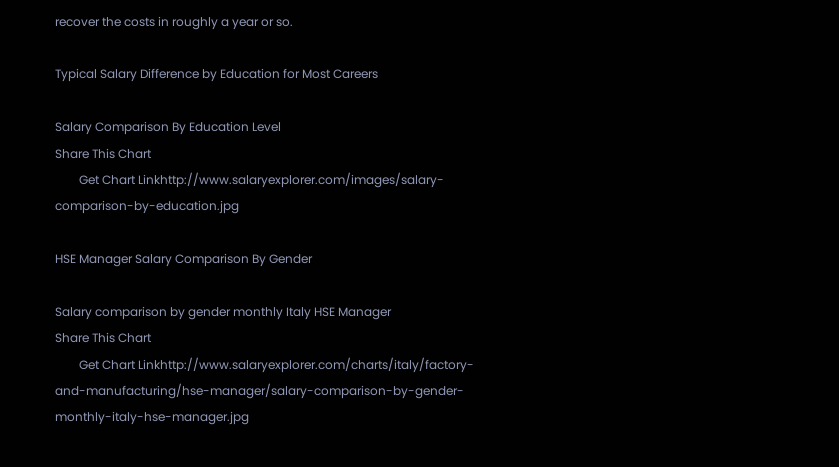recover the costs in roughly a year or so.

Typical Salary Difference by Education for Most Careers

Salary Comparison By Education Level
Share This Chart
        Get Chart Linkhttp://www.salaryexplorer.com/images/salary-comparison-by-education.jpg

HSE Manager Salary Comparison By Gender

Salary comparison by gender monthly Italy HSE Manager
Share This Chart
        Get Chart Linkhttp://www.salaryexplorer.com/charts/italy/factory-and-manufacturing/hse-manager/salary-comparison-by-gender-monthly-italy-hse-manager.jpg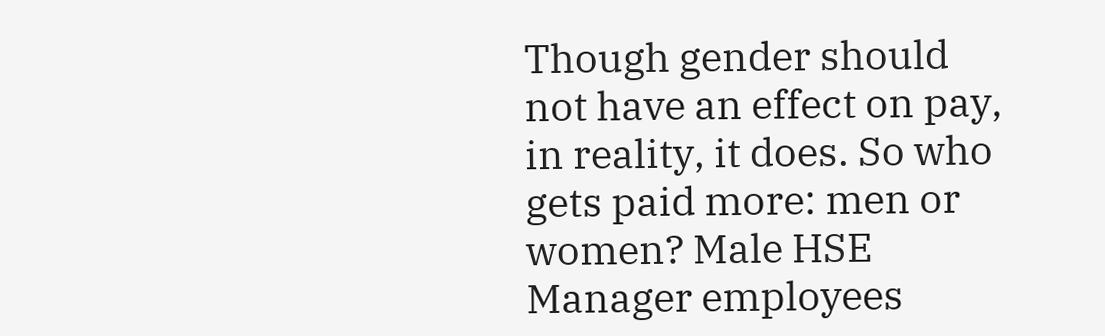Though gender should not have an effect on pay, in reality, it does. So who gets paid more: men or women? Male HSE Manager employees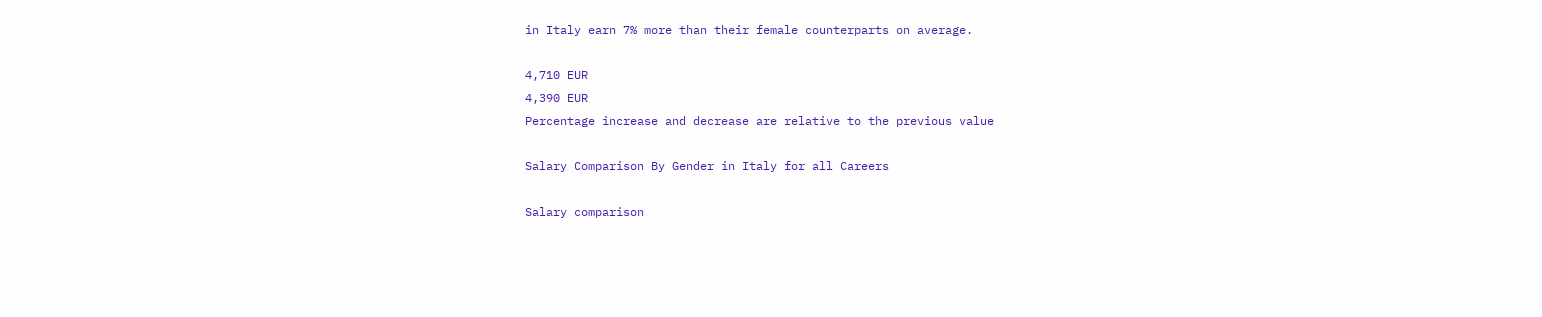in Italy earn 7% more than their female counterparts on average.

4,710 EUR
4,390 EUR
Percentage increase and decrease are relative to the previous value

Salary Comparison By Gender in Italy for all Careers

Salary comparison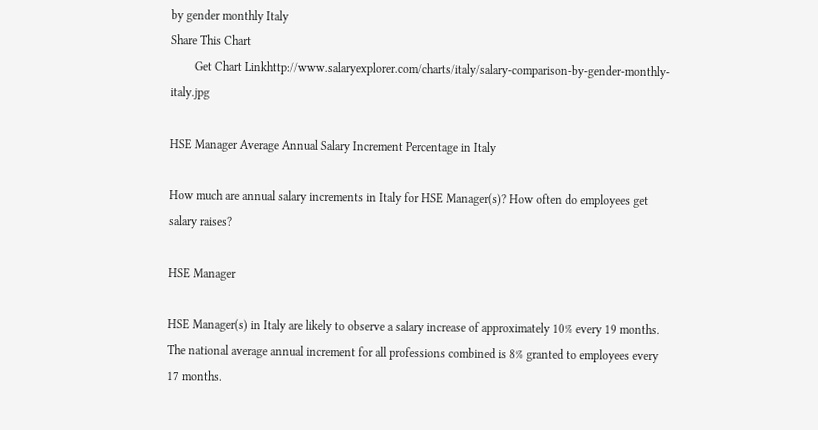by gender monthly Italy
Share This Chart
        Get Chart Linkhttp://www.salaryexplorer.com/charts/italy/salary-comparison-by-gender-monthly-italy.jpg

HSE Manager Average Annual Salary Increment Percentage in Italy

How much are annual salary increments in Italy for HSE Manager(s)? How often do employees get salary raises?

HSE Manager

HSE Manager(s) in Italy are likely to observe a salary increase of approximately 10% every 19 months. The national average annual increment for all professions combined is 8% granted to employees every 17 months.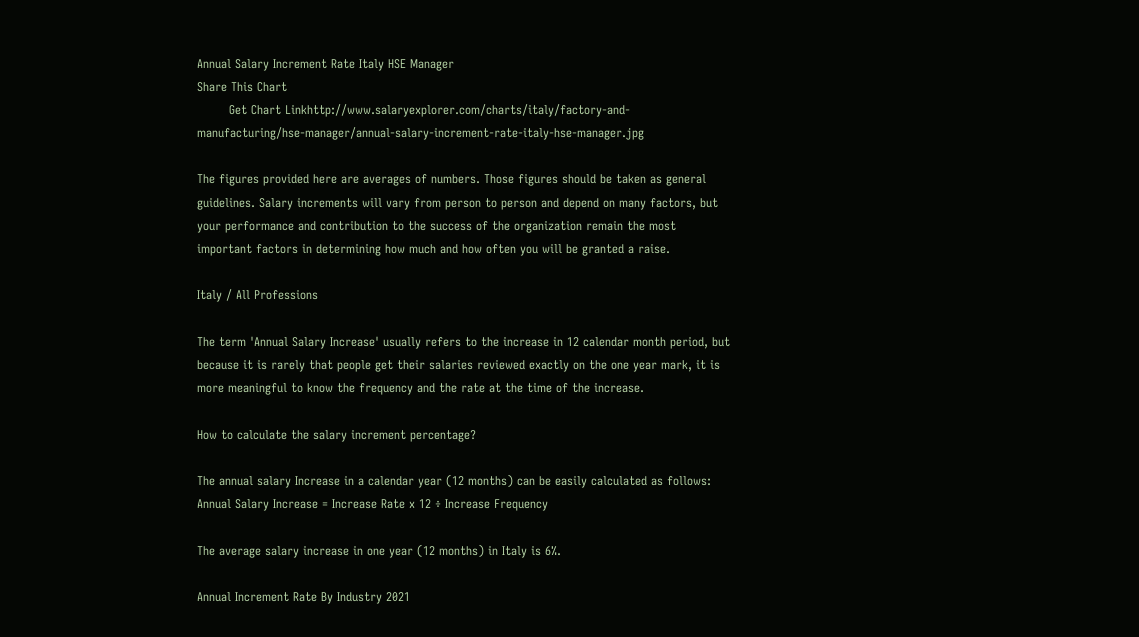Annual Salary Increment Rate Italy HSE Manager
Share This Chart
        Get Chart Linkhttp://www.salaryexplorer.com/charts/italy/factory-and-manufacturing/hse-manager/annual-salary-increment-rate-italy-hse-manager.jpg

The figures provided here are averages of numbers. Those figures should be taken as general guidelines. Salary increments will vary from person to person and depend on many factors, but your performance and contribution to the success of the organization remain the most important factors in determining how much and how often you will be granted a raise.

Italy / All Professions

The term 'Annual Salary Increase' usually refers to the increase in 12 calendar month period, but because it is rarely that people get their salaries reviewed exactly on the one year mark, it is more meaningful to know the frequency and the rate at the time of the increase.

How to calculate the salary increment percentage?

The annual salary Increase in a calendar year (12 months) can be easily calculated as follows: Annual Salary Increase = Increase Rate x 12 ÷ Increase Frequency

The average salary increase in one year (12 months) in Italy is 6%.

Annual Increment Rate By Industry 2021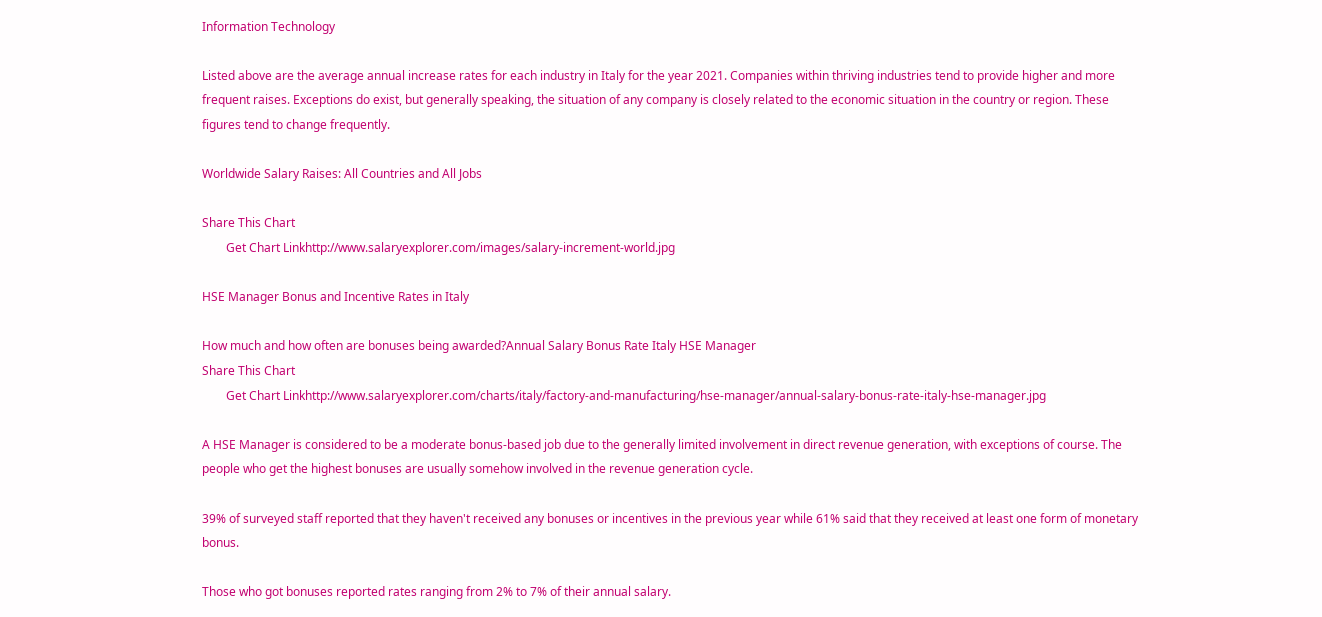Information Technology

Listed above are the average annual increase rates for each industry in Italy for the year 2021. Companies within thriving industries tend to provide higher and more frequent raises. Exceptions do exist, but generally speaking, the situation of any company is closely related to the economic situation in the country or region. These figures tend to change frequently.

Worldwide Salary Raises: All Countries and All Jobs

Share This Chart
        Get Chart Linkhttp://www.salaryexplorer.com/images/salary-increment-world.jpg

HSE Manager Bonus and Incentive Rates in Italy

How much and how often are bonuses being awarded?Annual Salary Bonus Rate Italy HSE Manager
Share This Chart
        Get Chart Linkhttp://www.salaryexplorer.com/charts/italy/factory-and-manufacturing/hse-manager/annual-salary-bonus-rate-italy-hse-manager.jpg

A HSE Manager is considered to be a moderate bonus-based job due to the generally limited involvement in direct revenue generation, with exceptions of course. The people who get the highest bonuses are usually somehow involved in the revenue generation cycle.

39% of surveyed staff reported that they haven't received any bonuses or incentives in the previous year while 61% said that they received at least one form of monetary bonus.

Those who got bonuses reported rates ranging from 2% to 7% of their annual salary.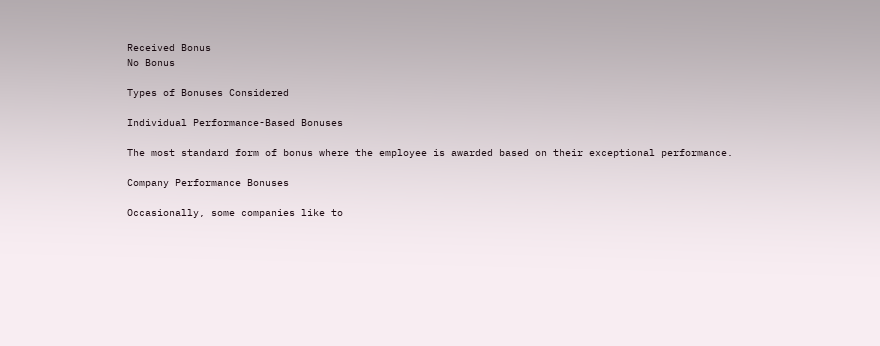Received Bonus
No Bonus

Types of Bonuses Considered

Individual Performance-Based Bonuses

The most standard form of bonus where the employee is awarded based on their exceptional performance.

Company Performance Bonuses

Occasionally, some companies like to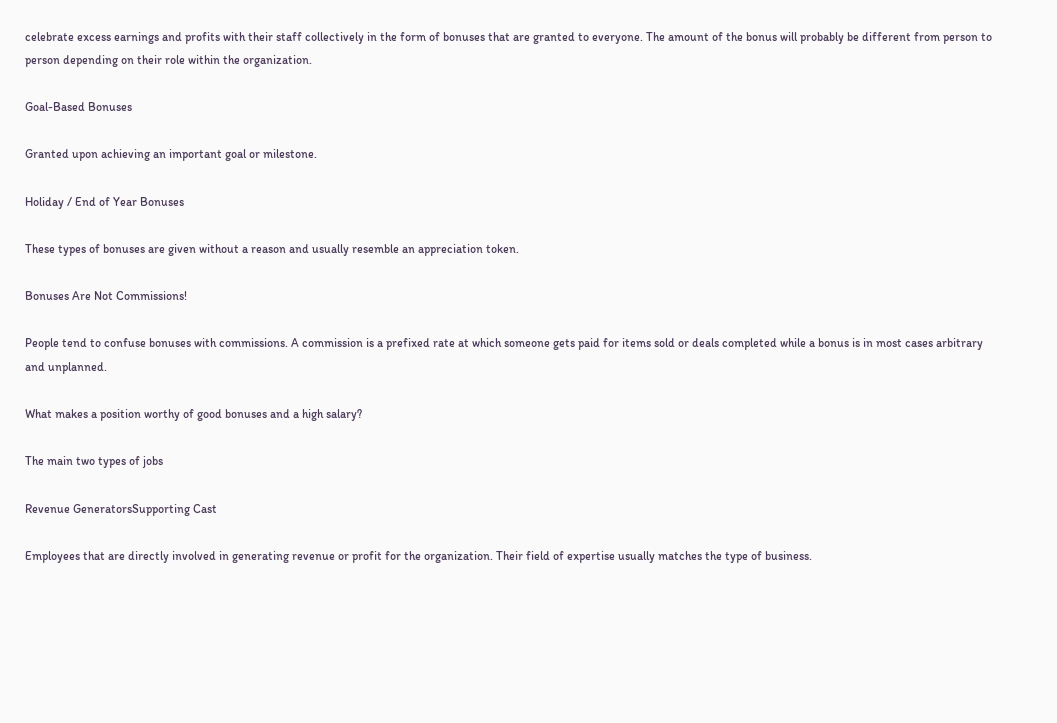celebrate excess earnings and profits with their staff collectively in the form of bonuses that are granted to everyone. The amount of the bonus will probably be different from person to person depending on their role within the organization.

Goal-Based Bonuses

Granted upon achieving an important goal or milestone.

Holiday / End of Year Bonuses

These types of bonuses are given without a reason and usually resemble an appreciation token.

Bonuses Are Not Commissions!

People tend to confuse bonuses with commissions. A commission is a prefixed rate at which someone gets paid for items sold or deals completed while a bonus is in most cases arbitrary and unplanned.

What makes a position worthy of good bonuses and a high salary?

The main two types of jobs

Revenue GeneratorsSupporting Cast

Employees that are directly involved in generating revenue or profit for the organization. Their field of expertise usually matches the type of business.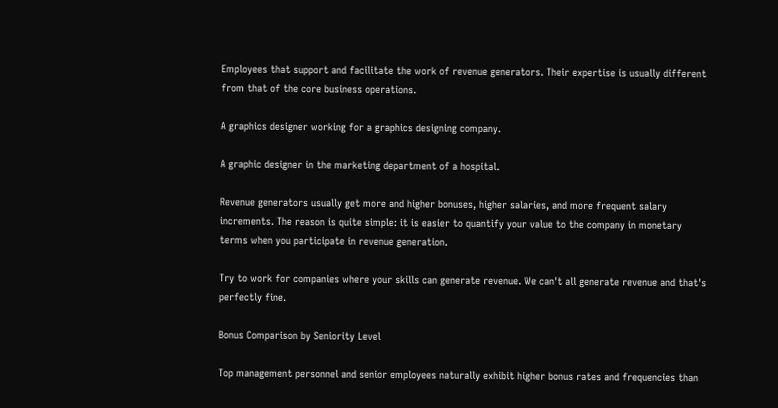Employees that support and facilitate the work of revenue generators. Their expertise is usually different from that of the core business operations.

A graphics designer working for a graphics designing company.

A graphic designer in the marketing department of a hospital.

Revenue generators usually get more and higher bonuses, higher salaries, and more frequent salary increments. The reason is quite simple: it is easier to quantify your value to the company in monetary terms when you participate in revenue generation.

Try to work for companies where your skills can generate revenue. We can't all generate revenue and that's perfectly fine.

Bonus Comparison by Seniority Level

Top management personnel and senior employees naturally exhibit higher bonus rates and frequencies than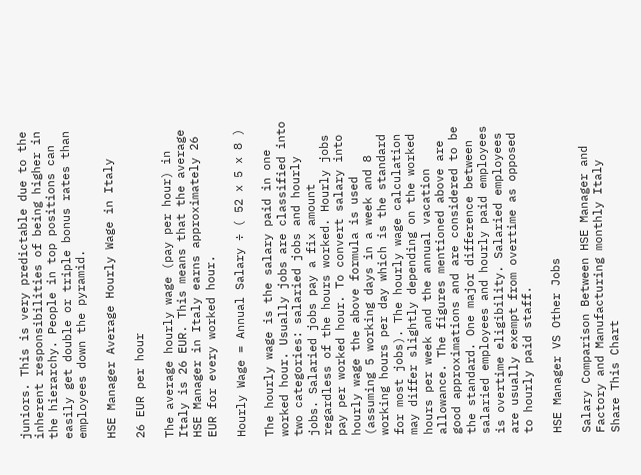juniors. This is very predictable due to the inherent responsibilities of being higher in the hierarchy. People in top positions can easily get double or triple bonus rates than employees down the pyramid.

HSE Manager Average Hourly Wage in Italy

26 EUR per hour

The average hourly wage (pay per hour) in Italy is 26 EUR. This means that the average HSE Manager in Italy earns approximately 26 EUR for every worked hour.

Hourly Wage = Annual Salary ÷ ( 52 x 5 x 8 )

The hourly wage is the salary paid in one worked hour. Usually jobs are classified into two categories: salaried jobs and hourly jobs. Salaried jobs pay a fix amount regardless of the hours worked. Hourly jobs pay per worked hour. To convert salary into hourly wage the above formula is used (assuming 5 working days in a week and 8 working hours per day which is the standard for most jobs). The hourly wage calculation may differ slightly depending on the worked hours per week and the annual vacation allowance. The figures mentioned above are good approximations and are considered to be the standard. One major difference between salaried employees and hourly paid employees is overtime eligibility. Salaried employees are usually exempt from overtime as opposed to hourly paid staff.

HSE Manager VS Other Jobs

Salary Comparison Between HSE Manager and Factory and Manufacturing monthly Italy
Share This Chart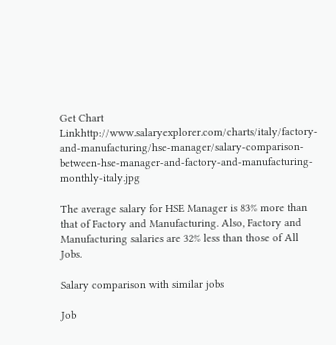Get Chart Linkhttp://www.salaryexplorer.com/charts/italy/factory-and-manufacturing/hse-manager/salary-comparison-between-hse-manager-and-factory-and-manufacturing-monthly-italy.jpg

The average salary for HSE Manager is 83% more than that of Factory and Manufacturing. Also, Factory and Manufacturing salaries are 32% less than those of All Jobs.

Salary comparison with similar jobs

Job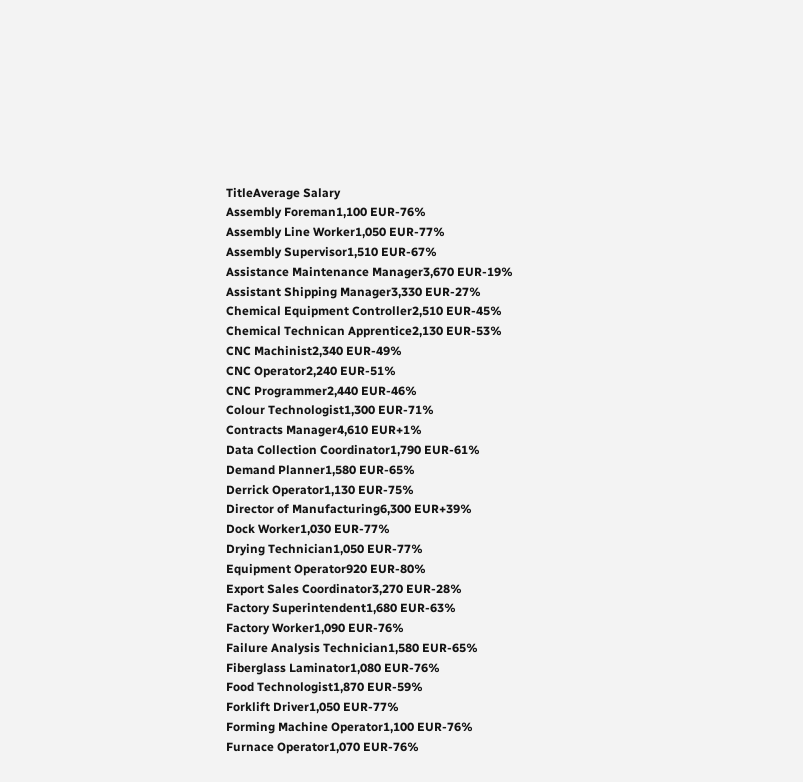TitleAverage Salary
Assembly Foreman1,100 EUR-76%
Assembly Line Worker1,050 EUR-77%
Assembly Supervisor1,510 EUR-67%
Assistance Maintenance Manager3,670 EUR-19%
Assistant Shipping Manager3,330 EUR-27%
Chemical Equipment Controller2,510 EUR-45%
Chemical Technican Apprentice2,130 EUR-53%
CNC Machinist2,340 EUR-49%
CNC Operator2,240 EUR-51%
CNC Programmer2,440 EUR-46%
Colour Technologist1,300 EUR-71%
Contracts Manager4,610 EUR+1%
Data Collection Coordinator1,790 EUR-61%
Demand Planner1,580 EUR-65%
Derrick Operator1,130 EUR-75%
Director of Manufacturing6,300 EUR+39%
Dock Worker1,030 EUR-77%
Drying Technician1,050 EUR-77%
Equipment Operator920 EUR-80%
Export Sales Coordinator3,270 EUR-28%
Factory Superintendent1,680 EUR-63%
Factory Worker1,090 EUR-76%
Failure Analysis Technician1,580 EUR-65%
Fiberglass Laminator1,080 EUR-76%
Food Technologist1,870 EUR-59%
Forklift Driver1,050 EUR-77%
Forming Machine Operator1,100 EUR-76%
Furnace Operator1,070 EUR-76%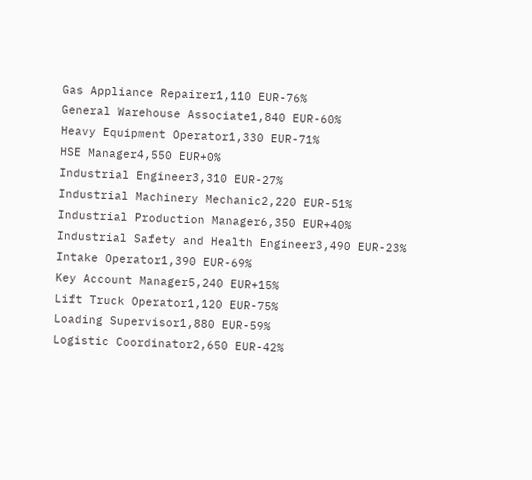Gas Appliance Repairer1,110 EUR-76%
General Warehouse Associate1,840 EUR-60%
Heavy Equipment Operator1,330 EUR-71%
HSE Manager4,550 EUR+0%
Industrial Engineer3,310 EUR-27%
Industrial Machinery Mechanic2,220 EUR-51%
Industrial Production Manager6,350 EUR+40%
Industrial Safety and Health Engineer3,490 EUR-23%
Intake Operator1,390 EUR-69%
Key Account Manager5,240 EUR+15%
Lift Truck Operator1,120 EUR-75%
Loading Supervisor1,880 EUR-59%
Logistic Coordinator2,650 EUR-42%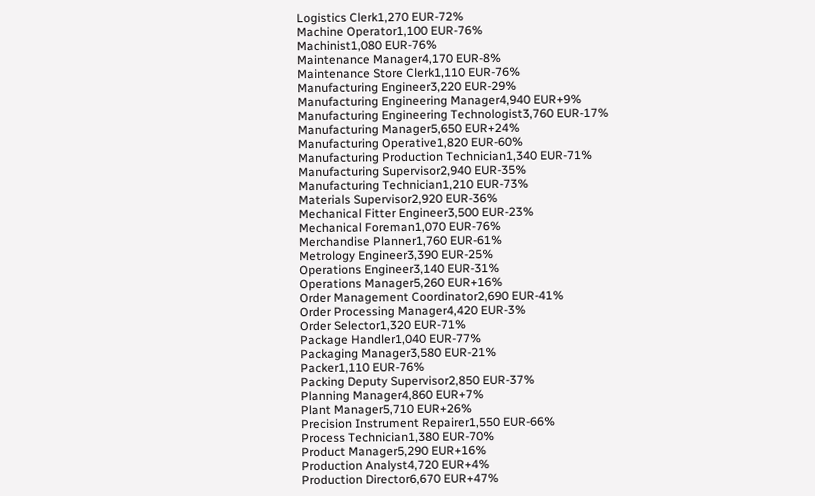Logistics Clerk1,270 EUR-72%
Machine Operator1,100 EUR-76%
Machinist1,080 EUR-76%
Maintenance Manager4,170 EUR-8%
Maintenance Store Clerk1,110 EUR-76%
Manufacturing Engineer3,220 EUR-29%
Manufacturing Engineering Manager4,940 EUR+9%
Manufacturing Engineering Technologist3,760 EUR-17%
Manufacturing Manager5,650 EUR+24%
Manufacturing Operative1,820 EUR-60%
Manufacturing Production Technician1,340 EUR-71%
Manufacturing Supervisor2,940 EUR-35%
Manufacturing Technician1,210 EUR-73%
Materials Supervisor2,920 EUR-36%
Mechanical Fitter Engineer3,500 EUR-23%
Mechanical Foreman1,070 EUR-76%
Merchandise Planner1,760 EUR-61%
Metrology Engineer3,390 EUR-25%
Operations Engineer3,140 EUR-31%
Operations Manager5,260 EUR+16%
Order Management Coordinator2,690 EUR-41%
Order Processing Manager4,420 EUR-3%
Order Selector1,320 EUR-71%
Package Handler1,040 EUR-77%
Packaging Manager3,580 EUR-21%
Packer1,110 EUR-76%
Packing Deputy Supervisor2,850 EUR-37%
Planning Manager4,860 EUR+7%
Plant Manager5,710 EUR+26%
Precision Instrument Repairer1,550 EUR-66%
Process Technician1,380 EUR-70%
Product Manager5,290 EUR+16%
Production Analyst4,720 EUR+4%
Production Director6,670 EUR+47%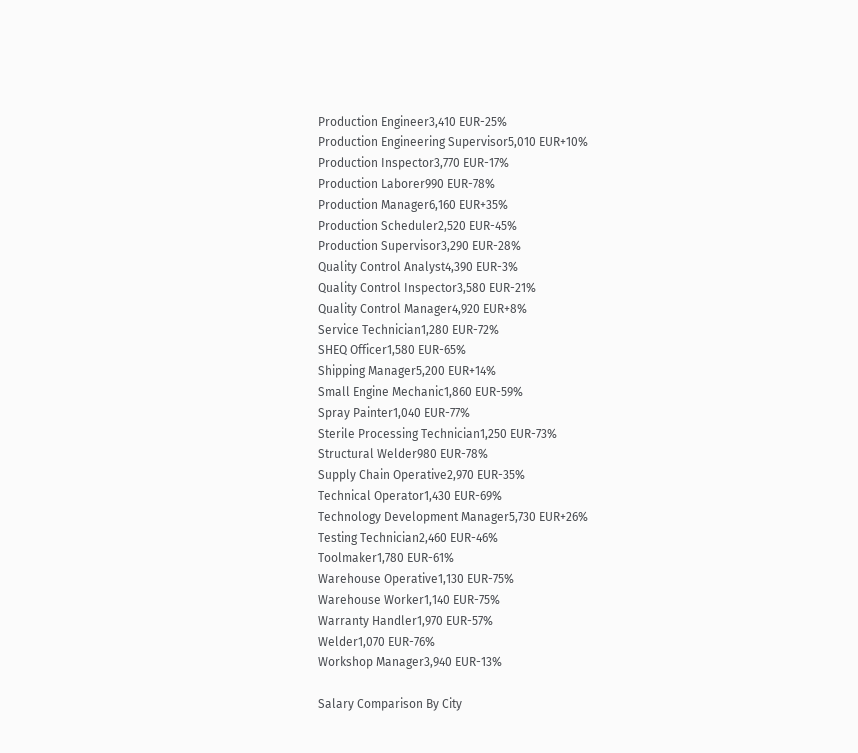Production Engineer3,410 EUR-25%
Production Engineering Supervisor5,010 EUR+10%
Production Inspector3,770 EUR-17%
Production Laborer990 EUR-78%
Production Manager6,160 EUR+35%
Production Scheduler2,520 EUR-45%
Production Supervisor3,290 EUR-28%
Quality Control Analyst4,390 EUR-3%
Quality Control Inspector3,580 EUR-21%
Quality Control Manager4,920 EUR+8%
Service Technician1,280 EUR-72%
SHEQ Officer1,580 EUR-65%
Shipping Manager5,200 EUR+14%
Small Engine Mechanic1,860 EUR-59%
Spray Painter1,040 EUR-77%
Sterile Processing Technician1,250 EUR-73%
Structural Welder980 EUR-78%
Supply Chain Operative2,970 EUR-35%
Technical Operator1,430 EUR-69%
Technology Development Manager5,730 EUR+26%
Testing Technician2,460 EUR-46%
Toolmaker1,780 EUR-61%
Warehouse Operative1,130 EUR-75%
Warehouse Worker1,140 EUR-75%
Warranty Handler1,970 EUR-57%
Welder1,070 EUR-76%
Workshop Manager3,940 EUR-13%

Salary Comparison By City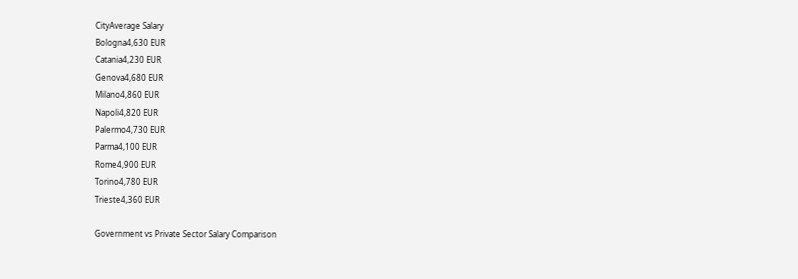CityAverage Salary
Bologna4,630 EUR
Catania4,230 EUR
Genova4,680 EUR
Milano4,860 EUR
Napoli4,820 EUR
Palermo4,730 EUR
Parma4,100 EUR
Rome4,900 EUR
Torino4,780 EUR
Trieste4,360 EUR

Government vs Private Sector Salary Comparison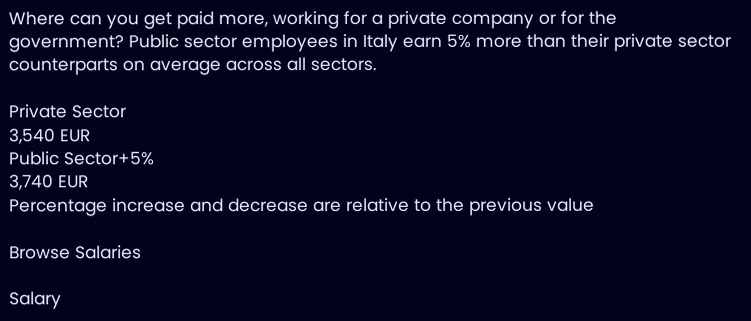Where can you get paid more, working for a private company or for the government? Public sector employees in Italy earn 5% more than their private sector counterparts on average across all sectors.

Private Sector
3,540 EUR
Public Sector+5%
3,740 EUR
Percentage increase and decrease are relative to the previous value

Browse Salaries

Salary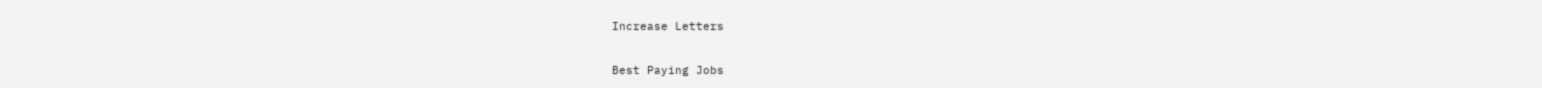Increase Letters

Best Paying Jobs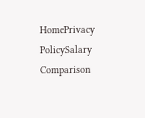HomePrivacy PolicySalary Comparison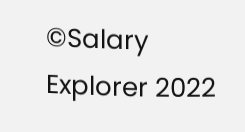©Salary Explorer 2022